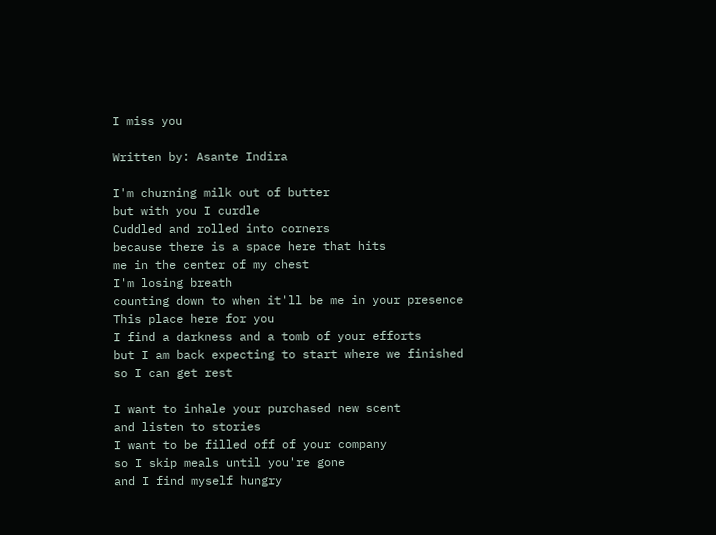I miss you

Written by: Asante Indira

I'm churning milk out of butter
but with you I curdle
Cuddled and rolled into corners
because there is a space here that hits
me in the center of my chest
I'm losing breath
counting down to when it'll be me in your presence
This place here for you
I find a darkness and a tomb of your efforts
but I am back expecting to start where we finished
so I can get rest

I want to inhale your purchased new scent
and listen to stories
I want to be filled off of your company
so I skip meals until you're gone
and I find myself hungry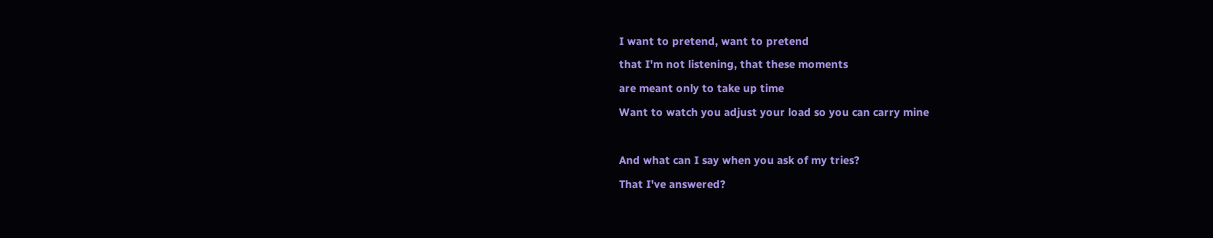I want to pretend, want to pretend
that I'm not listening, that these moments
are meant only to take up time
Want to watch you adjust your load so you can carry mine

And what can I say when you ask of my tries?
That I've answered?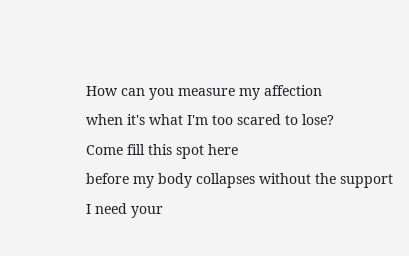How can you measure my affection
when it's what I'm too scared to lose?
Come fill this spot here
before my body collapses without the support
I need your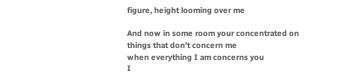figure, height looming over me

And now in some room your concentrated on
things that don't concern me
when everything I am concerns you
I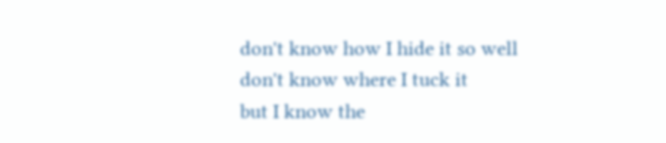don't know how I hide it so well
don't know where I tuck it
but I know the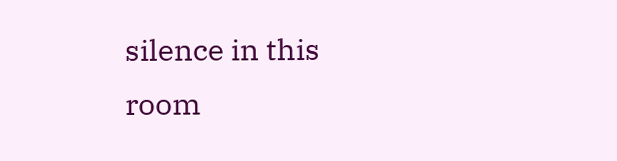silence in this room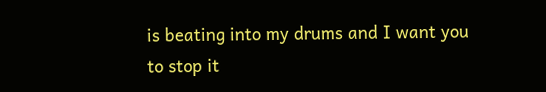is beating into my drums and I want you
to stop it